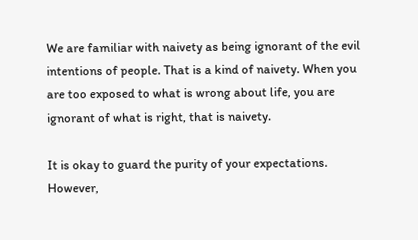We are familiar with naivety as being ignorant of the evil intentions of people. That is a kind of naivety. When you are too exposed to what is wrong about life, you are ignorant of what is right, that is naivety.

It is okay to guard the purity of your expectations. However,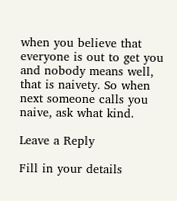when you believe that everyone is out to get you and nobody means well, that is naivety. So when next someone calls you naive, ask what kind.

Leave a Reply

Fill in your details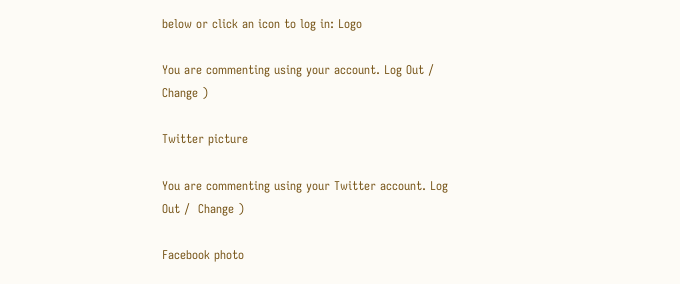below or click an icon to log in: Logo

You are commenting using your account. Log Out /  Change )

Twitter picture

You are commenting using your Twitter account. Log Out /  Change )

Facebook photo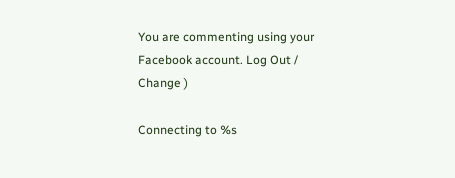You are commenting using your Facebook account. Log Out /  Change )

Connecting to %s